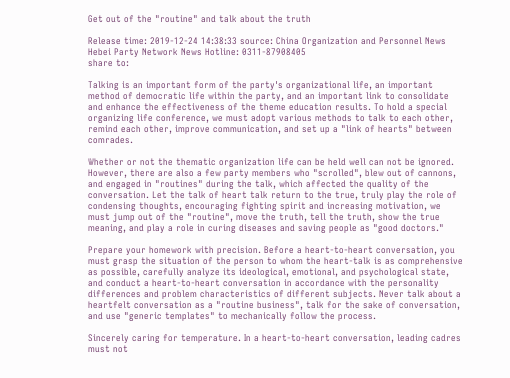Get out of the "routine" and talk about the truth

Release time: 2019-12-24 14:38:33 source: China Organization and Personnel News Hebei Party Network News Hotline: 0311-87908405
share to:

Talking is an important form of the party's organizational life, an important method of democratic life within the party, and an important link to consolidate and enhance the effectiveness of the theme education results. To hold a special organizing life conference, we must adopt various methods to talk to each other, remind each other, improve communication, and set up a "link of hearts" between comrades.

Whether or not the thematic organization life can be held well can not be ignored. However, there are also a few party members who "scrolled", blew out of cannons, and engaged in "routines" during the talk, which affected the quality of the conversation. Let the talk of heart talk return to the true, truly play the role of condensing thoughts, encouraging fighting spirit and increasing motivation, we must jump out of the "routine", move the truth, tell the truth, show the true meaning, and play a role in curing diseases and saving people as "good doctors."

Prepare your homework with precision. Before a heart-to-heart conversation, you must grasp the situation of the person to whom the heart-talk is as comprehensive as possible, carefully analyze its ideological, emotional, and psychological state, and conduct a heart-to-heart conversation in accordance with the personality differences and problem characteristics of different subjects. Never talk about a heartfelt conversation as a "routine business", talk for the sake of conversation, and use "generic templates" to mechanically follow the process.

Sincerely caring for temperature. In a heart-to-heart conversation, leading cadres must not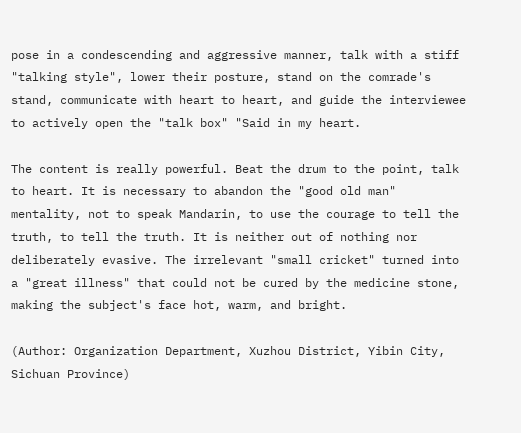pose in a condescending and aggressive manner, talk with a stiff "talking style", lower their posture, stand on the comrade's stand, communicate with heart to heart, and guide the interviewee to actively open the "talk box" "Said in my heart.

The content is really powerful. Beat the drum to the point, talk to heart. It is necessary to abandon the "good old man" mentality, not to speak Mandarin, to use the courage to tell the truth, to tell the truth. It is neither out of nothing nor deliberately evasive. The irrelevant "small cricket" turned into a "great illness" that could not be cured by the medicine stone, making the subject's face hot, warm, and bright.

(Author: Organization Department, Xuzhou District, Yibin City, Sichuan Province)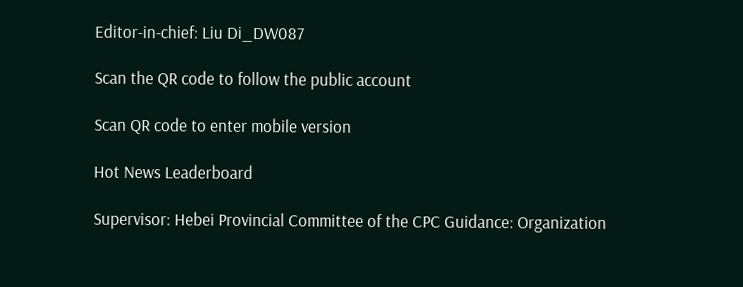Editor-in-chief: Liu Di_DW087

Scan the QR code to follow the public account

Scan QR code to enter mobile version

Hot News Leaderboard

Supervisor: Hebei Provincial Committee of the CPC Guidance: Organization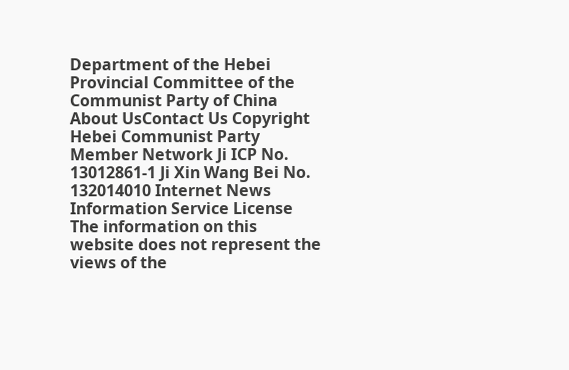Department of the Hebei Provincial Committee of the Communist Party of China
About UsContact Us Copyright Hebei Communist Party Member Network Ji ICP No. 13012861-1 Ji Xin Wang Bei No. 132014010 Internet News Information Service License
The information on this website does not represent the views of the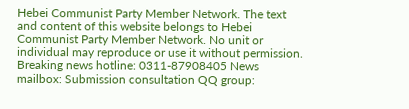Hebei Communist Party Member Network. The text and content of this website belongs to Hebei Communist Party Member Network. No unit or individual may reproduce or use it without permission.
Breaking news hotline: 0311-87908405 News mailbox: Submission consultation QQ group: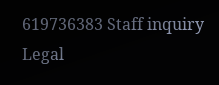619736383 Staff inquiry Legal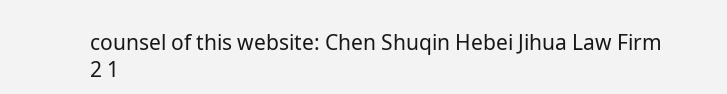counsel of this website: Chen Shuqin Hebei Jihua Law Firm
2 1